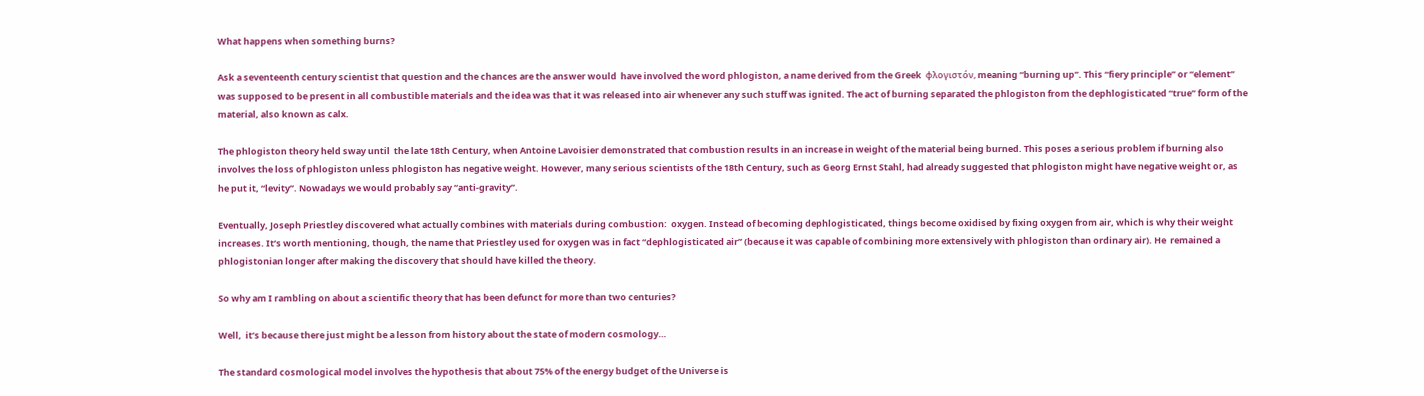What happens when something burns?

Ask a seventeenth century scientist that question and the chances are the answer would  have involved the word phlogiston, a name derived from the Greek  φλογιστόν, meaning “burning up”. This “fiery principle” or “element” was supposed to be present in all combustible materials and the idea was that it was released into air whenever any such stuff was ignited. The act of burning separated the phlogiston from the dephlogisticated “true” form of the material, also known as calx.

The phlogiston theory held sway until  the late 18th Century, when Antoine Lavoisier demonstrated that combustion results in an increase in weight of the material being burned. This poses a serious problem if burning also involves the loss of phlogiston unless phlogiston has negative weight. However, many serious scientists of the 18th Century, such as Georg Ernst Stahl, had already suggested that phlogiston might have negative weight or, as he put it, “levity”. Nowadays we would probably say “anti-gravity”.

Eventually, Joseph Priestley discovered what actually combines with materials during combustion:  oxygen. Instead of becoming dephlogisticated, things become oxidised by fixing oxygen from air, which is why their weight increases. It’s worth mentioning, though, the name that Priestley used for oxygen was in fact “dephlogisticated air” (because it was capable of combining more extensively with phlogiston than ordinary air). He  remained a phlogistonian longer after making the discovery that should have killed the theory.

So why am I rambling on about a scientific theory that has been defunct for more than two centuries?

Well,  it’s because there just might be a lesson from history about the state of modern cosmology…

The standard cosmological model involves the hypothesis that about 75% of the energy budget of the Universe is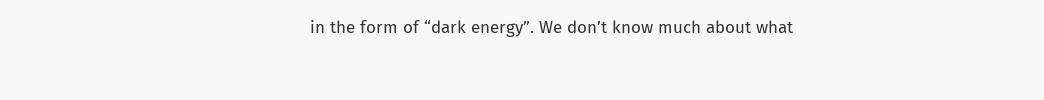in the form of “dark energy”. We don’t know much about what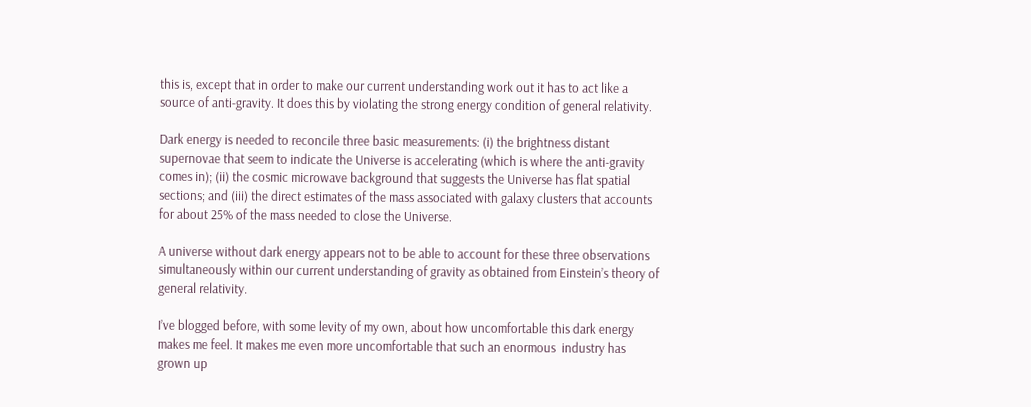this is, except that in order to make our current understanding work out it has to act like a source of anti-gravity. It does this by violating the strong energy condition of general relativity.

Dark energy is needed to reconcile three basic measurements: (i) the brightness distant supernovae that seem to indicate the Universe is accelerating (which is where the anti-gravity comes in); (ii) the cosmic microwave background that suggests the Universe has flat spatial sections; and (iii) the direct estimates of the mass associated with galaxy clusters that accounts for about 25% of the mass needed to close the Universe.

A universe without dark energy appears not to be able to account for these three observations simultaneously within our current understanding of gravity as obtained from Einstein’s theory of general relativity.

I’ve blogged before, with some levity of my own, about how uncomfortable this dark energy makes me feel. It makes me even more uncomfortable that such an enormous  industry has grown up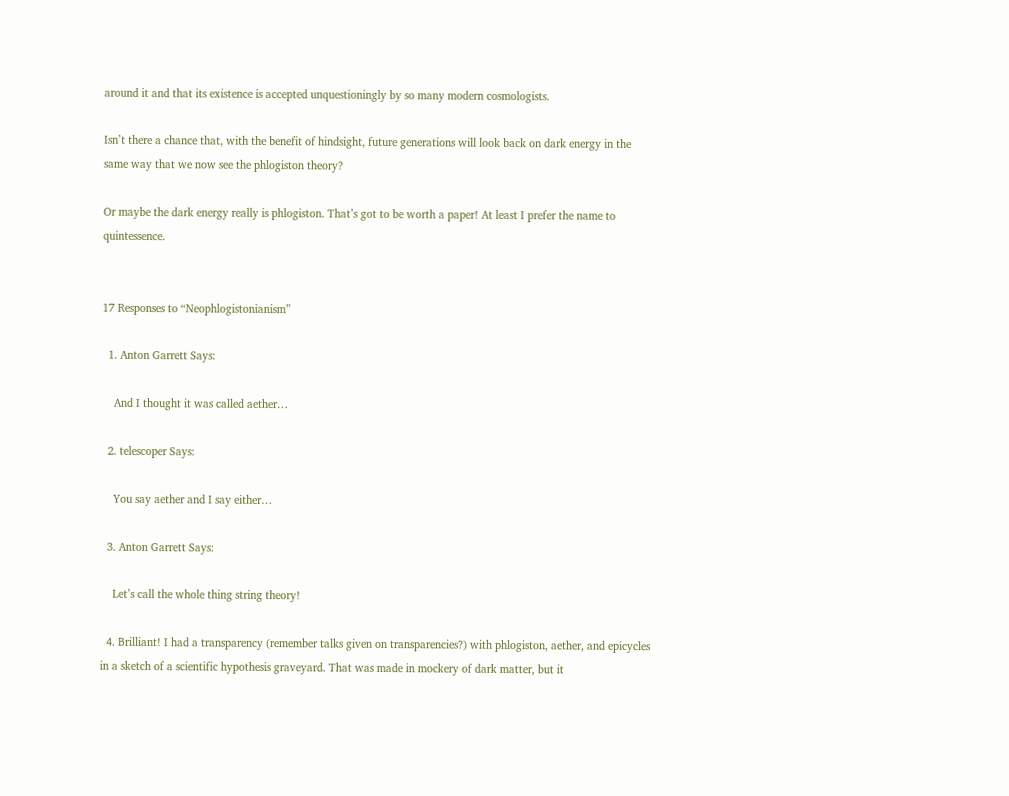around it and that its existence is accepted unquestioningly by so many modern cosmologists.

Isn’t there a chance that, with the benefit of hindsight, future generations will look back on dark energy in the same way that we now see the phlogiston theory?

Or maybe the dark energy really is phlogiston. That’s got to be worth a paper! At least I prefer the name to quintessence.


17 Responses to “Neophlogistonianism”

  1. Anton Garrett Says:

    And I thought it was called aether…

  2. telescoper Says:

    You say aether and I say either…

  3. Anton Garrett Says:

    Let’s call the whole thing string theory!

  4. Brilliant! I had a transparency (remember talks given on transparencies?) with phlogiston, aether, and epicycles in a sketch of a scientific hypothesis graveyard. That was made in mockery of dark matter, but it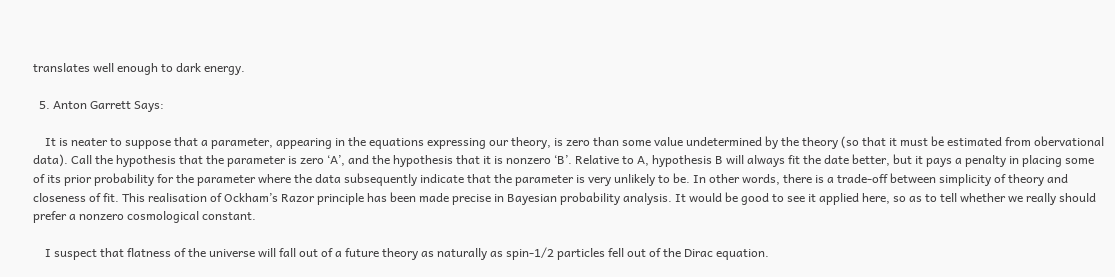translates well enough to dark energy.

  5. Anton Garrett Says:

    It is neater to suppose that a parameter, appearing in the equations expressing our theory, is zero than some value undetermined by the theory (so that it must be estimated from obervational data). Call the hypothesis that the parameter is zero ‘A’, and the hypothesis that it is nonzero ‘B’. Relative to A, hypothesis B will always fit the date better, but it pays a penalty in placing some of its prior probability for the parameter where the data subsequently indicate that the parameter is very unlikely to be. In other words, there is a trade-off between simplicity of theory and closeness of fit. This realisation of Ockham’s Razor principle has been made precise in Bayesian probability analysis. It would be good to see it applied here, so as to tell whether we really should prefer a nonzero cosmological constant.

    I suspect that flatness of the universe will fall out of a future theory as naturally as spin-1/2 particles fell out of the Dirac equation.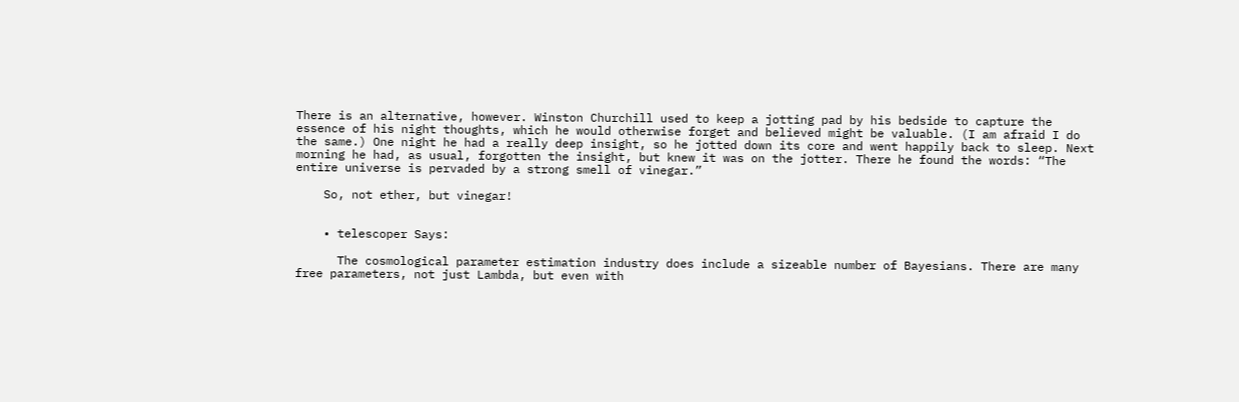There is an alternative, however. Winston Churchill used to keep a jotting pad by his bedside to capture the essence of his night thoughts, which he would otherwise forget and believed might be valuable. (I am afraid I do the same.) One night he had a really deep insight, so he jotted down its core and went happily back to sleep. Next morning he had, as usual, forgotten the insight, but knew it was on the jotter. There he found the words: “The entire universe is pervaded by a strong smell of vinegar.”

    So, not ether, but vinegar!


    • telescoper Says:

      The cosmological parameter estimation industry does include a sizeable number of Bayesians. There are many free parameters, not just Lambda, but even with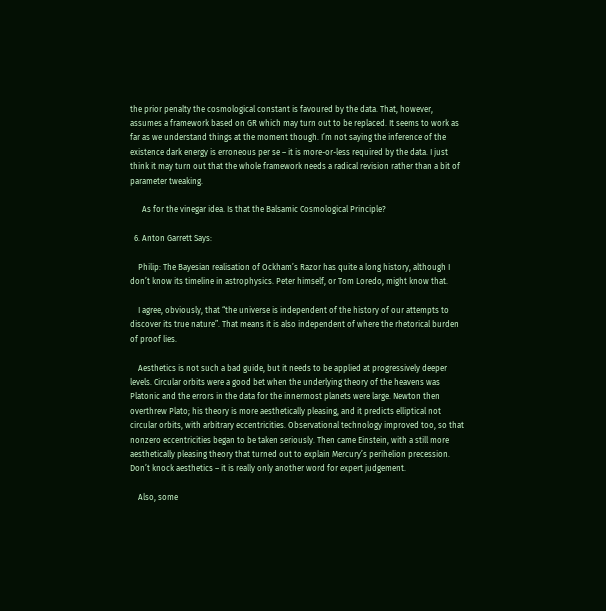the prior penalty the cosmological constant is favoured by the data. That, however, assumes a framework based on GR which may turn out to be replaced. It seems to work as far as we understand things at the moment though. I’m not saying the inference of the existence dark energy is erroneous per se – it is more-or-less required by the data. I just think it may turn out that the whole framework needs a radical revision rather than a bit of parameter tweaking.

      As for the vinegar idea. Is that the Balsamic Cosmological Principle?

  6. Anton Garrett Says:

    Philip: The Bayesian realisation of Ockham’s Razor has quite a long history, although I don’t know its timeline in astrophysics. Peter himself, or Tom Loredo, might know that.

    I agree, obviously, that “the universe is independent of the history of our attempts to discover its true nature”. That means it is also independent of where the rhetorical burden of proof lies.

    Aesthetics is not such a bad guide, but it needs to be applied at progressively deeper levels. Circular orbits were a good bet when the underlying theory of the heavens was Platonic and the errors in the data for the innermost planets were large. Newton then overthrew Plato; his theory is more aesthetically pleasing, and it predicts elliptical not circular orbits, with arbitrary eccentricities. Observational technology improved too, so that nonzero eccentricities began to be taken seriously. Then came Einstein, with a still more aesthetically pleasing theory that turned out to explain Mercury’s perihelion precession. Don’t knock aesthetics – it is really only another word for expert judgement.

    Also, some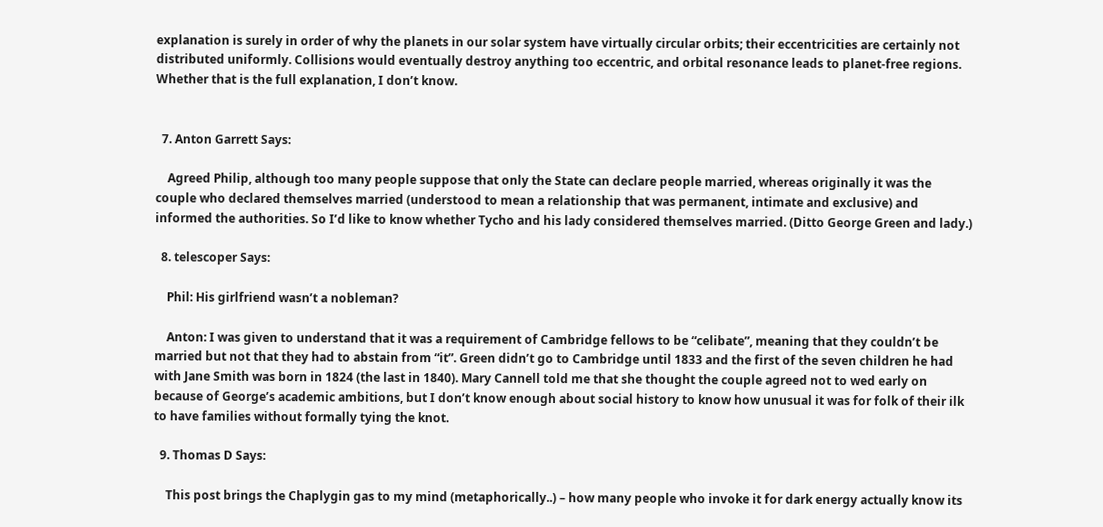explanation is surely in order of why the planets in our solar system have virtually circular orbits; their eccentricities are certainly not distributed uniformly. Collisions would eventually destroy anything too eccentric, and orbital resonance leads to planet-free regions. Whether that is the full explanation, I don’t know.


  7. Anton Garrett Says:

    Agreed Philip, although too many people suppose that only the State can declare people married, whereas originally it was the couple who declared themselves married (understood to mean a relationship that was permanent, intimate and exclusive) and informed the authorities. So I’d like to know whether Tycho and his lady considered themselves married. (Ditto George Green and lady.)

  8. telescoper Says:

    Phil: His girlfriend wasn’t a nobleman?

    Anton: I was given to understand that it was a requirement of Cambridge fellows to be “celibate”, meaning that they couldn’t be married but not that they had to abstain from “it”. Green didn’t go to Cambridge until 1833 and the first of the seven children he had with Jane Smith was born in 1824 (the last in 1840). Mary Cannell told me that she thought the couple agreed not to wed early on because of George’s academic ambitions, but I don’t know enough about social history to know how unusual it was for folk of their ilk to have families without formally tying the knot.

  9. Thomas D Says:

    This post brings the Chaplygin gas to my mind (metaphorically..) – how many people who invoke it for dark energy actually know its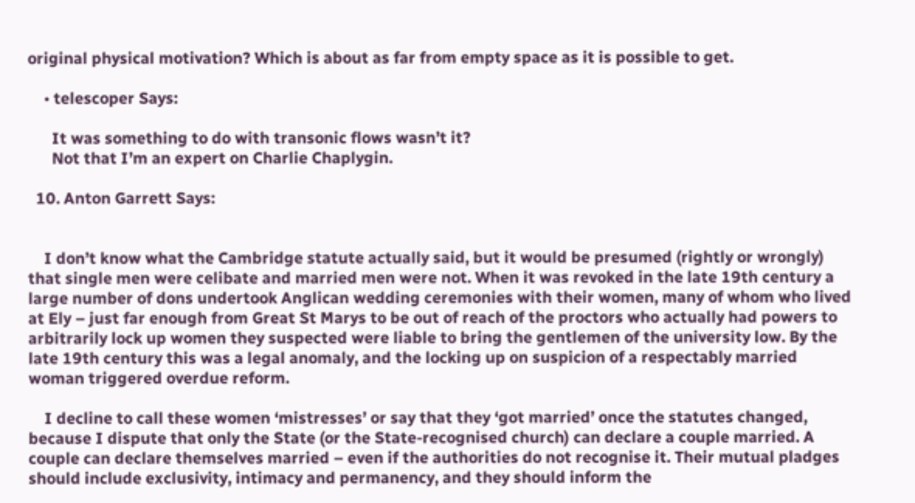original physical motivation? Which is about as far from empty space as it is possible to get.

    • telescoper Says:

      It was something to do with transonic flows wasn’t it?
      Not that I’m an expert on Charlie Chaplygin.

  10. Anton Garrett Says:


    I don’t know what the Cambridge statute actually said, but it would be presumed (rightly or wrongly) that single men were celibate and married men were not. When it was revoked in the late 19th century a large number of dons undertook Anglican wedding ceremonies with their women, many of whom who lived at Ely – just far enough from Great St Marys to be out of reach of the proctors who actually had powers to arbitrarily lock up women they suspected were liable to bring the gentlemen of the university low. By the late 19th century this was a legal anomaly, and the locking up on suspicion of a respectably married woman triggered overdue reform.

    I decline to call these women ‘mistresses’ or say that they ‘got married’ once the statutes changed, because I dispute that only the State (or the State-recognised church) can declare a couple married. A couple can declare themselves married – even if the authorities do not recognise it. Their mutual pladges should include exclusivity, intimacy and permanency, and they should inform the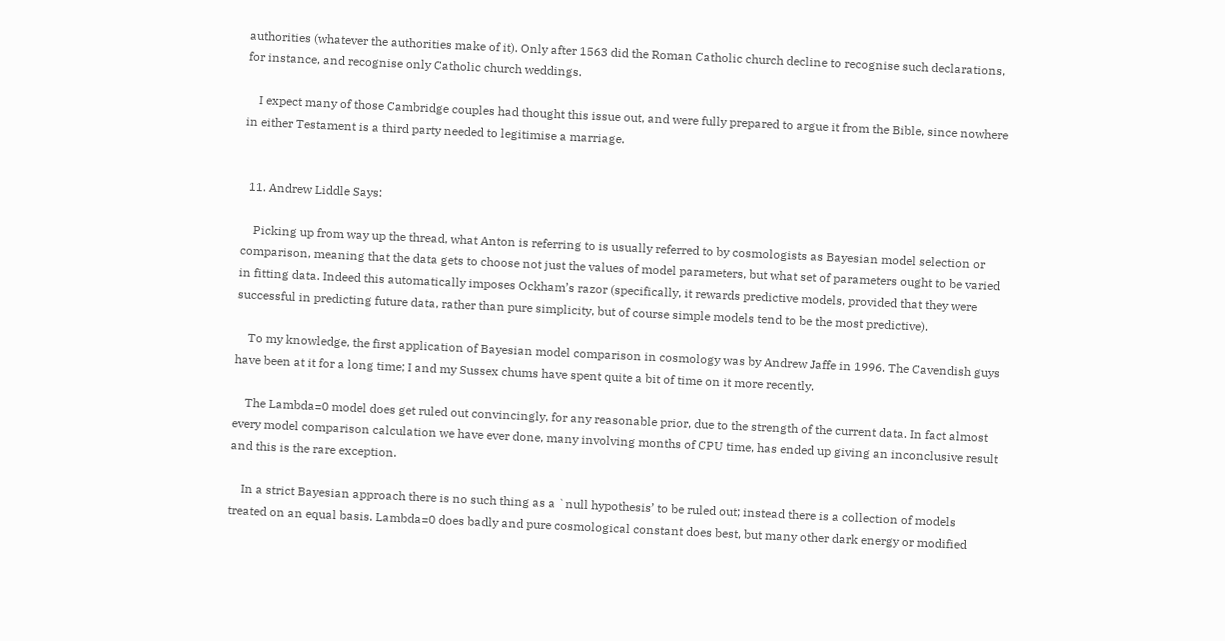authorities (whatever the authorities make of it). Only after 1563 did the Roman Catholic church decline to recognise such declarations, for instance, and recognise only Catholic church weddings.

    I expect many of those Cambridge couples had thought this issue out, and were fully prepared to argue it from the Bible, since nowhere in either Testament is a third party needed to legitimise a marriage.


  11. Andrew Liddle Says:

    Picking up from way up the thread, what Anton is referring to is usually referred to by cosmologists as Bayesian model selection or comparison, meaning that the data gets to choose not just the values of model parameters, but what set of parameters ought to be varied in fitting data. Indeed this automatically imposes Ockham’s razor (specifically, it rewards predictive models, provided that they were successful in predicting future data, rather than pure simplicity, but of course simple models tend to be the most predictive).

    To my knowledge, the first application of Bayesian model comparison in cosmology was by Andrew Jaffe in 1996. The Cavendish guys have been at it for a long time; I and my Sussex chums have spent quite a bit of time on it more recently.

    The Lambda=0 model does get ruled out convincingly, for any reasonable prior, due to the strength of the current data. In fact almost every model comparison calculation we have ever done, many involving months of CPU time, has ended up giving an inconclusive result and this is the rare exception.

    In a strict Bayesian approach there is no such thing as a `null hypothesis’ to be ruled out; instead there is a collection of models treated on an equal basis. Lambda=0 does badly and pure cosmological constant does best, but many other dark energy or modified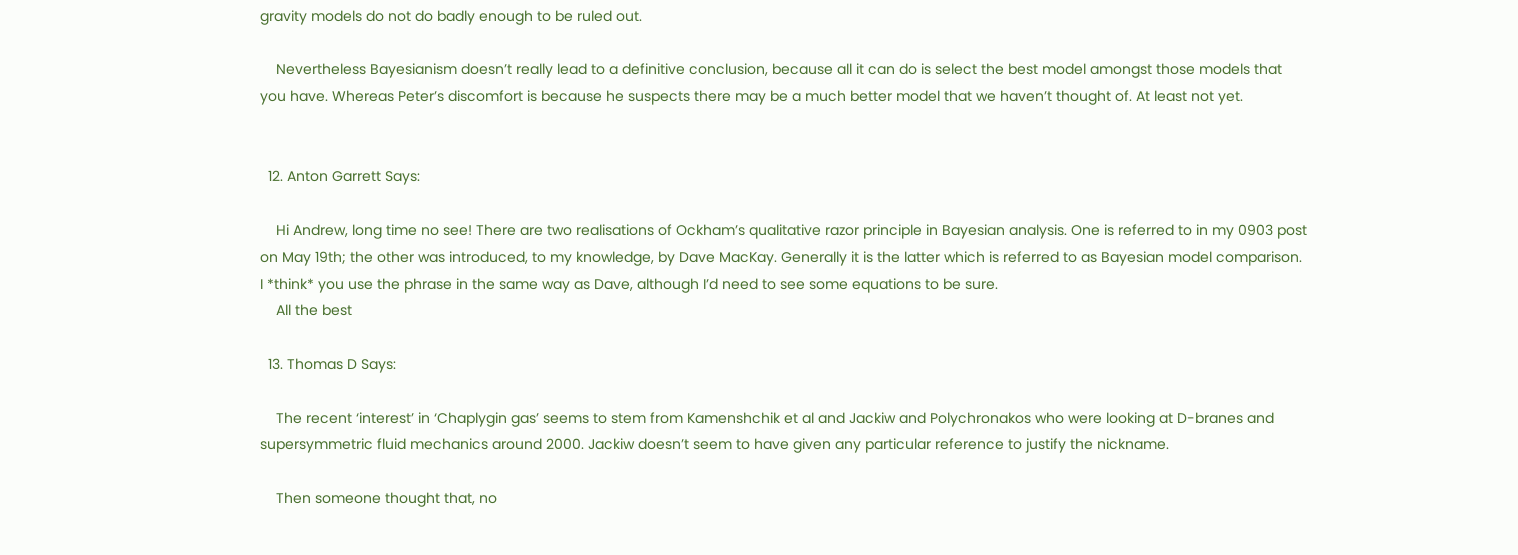gravity models do not do badly enough to be ruled out.

    Nevertheless Bayesianism doesn’t really lead to a definitive conclusion, because all it can do is select the best model amongst those models that you have. Whereas Peter’s discomfort is because he suspects there may be a much better model that we haven’t thought of. At least not yet.


  12. Anton Garrett Says:

    Hi Andrew, long time no see! There are two realisations of Ockham’s qualitative razor principle in Bayesian analysis. One is referred to in my 0903 post on May 19th; the other was introduced, to my knowledge, by Dave MacKay. Generally it is the latter which is referred to as Bayesian model comparison. I *think* you use the phrase in the same way as Dave, although I’d need to see some equations to be sure.
    All the best

  13. Thomas D Says:

    The recent ‘interest’ in ‘Chaplygin gas’ seems to stem from Kamenshchik et al and Jackiw and Polychronakos who were looking at D-branes and supersymmetric fluid mechanics around 2000. Jackiw doesn’t seem to have given any particular reference to justify the nickname.

    Then someone thought that, no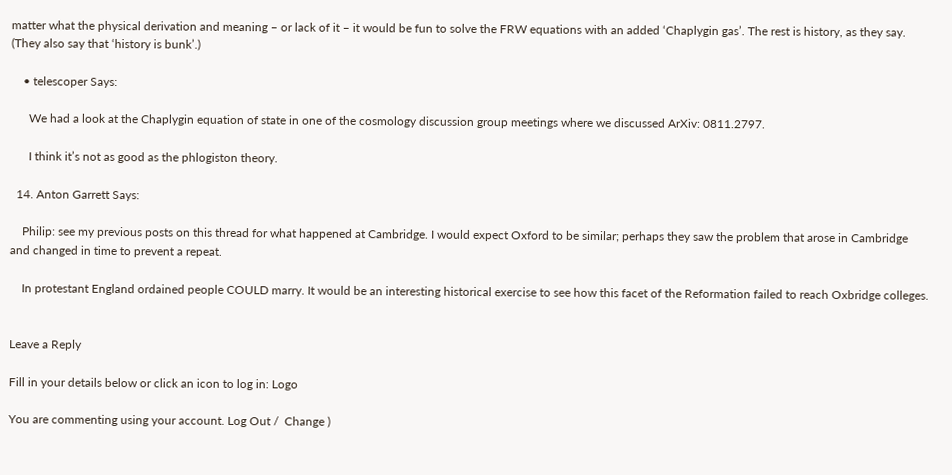matter what the physical derivation and meaning – or lack of it – it would be fun to solve the FRW equations with an added ‘Chaplygin gas’. The rest is history, as they say. (They also say that ‘history is bunk’.)

    • telescoper Says:

      We had a look at the Chaplygin equation of state in one of the cosmology discussion group meetings where we discussed ArXiv: 0811.2797.

      I think it’s not as good as the phlogiston theory.

  14. Anton Garrett Says:

    Philip: see my previous posts on this thread for what happened at Cambridge. I would expect Oxford to be similar; perhaps they saw the problem that arose in Cambridge and changed in time to prevent a repeat.

    In protestant England ordained people COULD marry. It would be an interesting historical exercise to see how this facet of the Reformation failed to reach Oxbridge colleges.


Leave a Reply

Fill in your details below or click an icon to log in: Logo

You are commenting using your account. Log Out /  Change )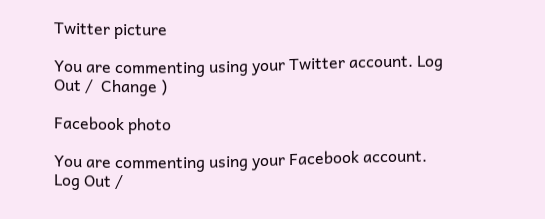Twitter picture

You are commenting using your Twitter account. Log Out /  Change )

Facebook photo

You are commenting using your Facebook account. Log Out /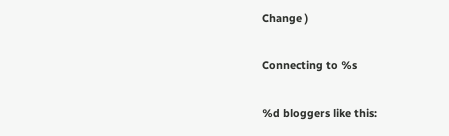Change )

Connecting to %s

%d bloggers like this: